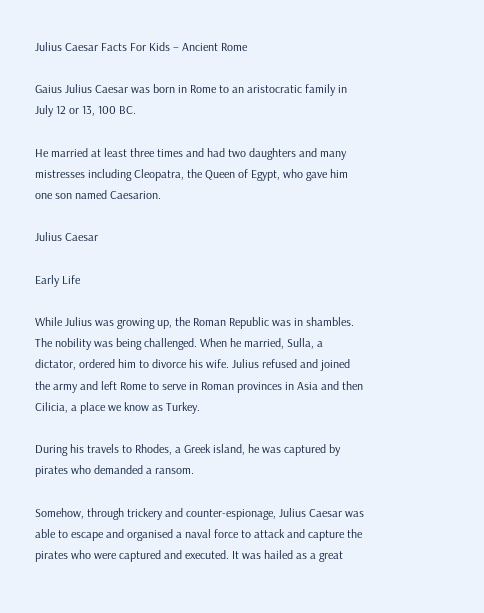Julius Caesar Facts For Kids – Ancient Rome

Gaius Julius Caesar was born in Rome to an aristocratic family in July 12 or 13, 100 BC.

He married at least three times and had two daughters and many mistresses including Cleopatra, the Queen of Egypt, who gave him one son named Caesarion.

Julius Caesar

Early Life

While Julius was growing up, the Roman Republic was in shambles. The nobility was being challenged. When he married, Sulla, a dictator, ordered him to divorce his wife. Julius refused and joined the army and left Rome to serve in Roman provinces in Asia and then Cilicia, a place we know as Turkey.

During his travels to Rhodes, a Greek island, he was captured by pirates who demanded a ransom.

Somehow, through trickery and counter-espionage, Julius Caesar was able to escape and organised a naval force to attack and capture the pirates who were captured and executed. It was hailed as a great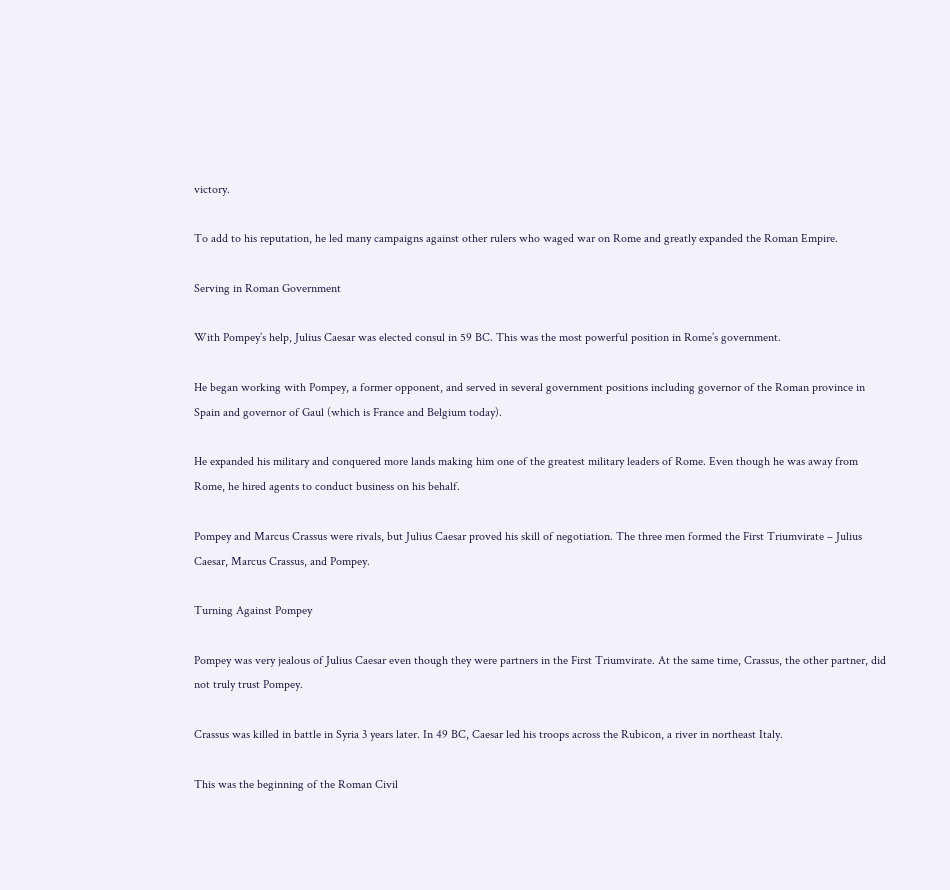victory.

To add to his reputation, he led many campaigns against other rulers who waged war on Rome and greatly expanded the Roman Empire.

Serving in Roman Government

With Pompey’s help, Julius Caesar was elected consul in 59 BC. This was the most powerful position in Rome’s government.

He began working with Pompey, a former opponent, and served in several government positions including governor of the Roman province in Spain and governor of Gaul (which is France and Belgium today).

He expanded his military and conquered more lands making him one of the greatest military leaders of Rome. Even though he was away from Rome, he hired agents to conduct business on his behalf.

Pompey and Marcus Crassus were rivals, but Julius Caesar proved his skill of negotiation. The three men formed the First Triumvirate – Julius Caesar, Marcus Crassus, and Pompey.

Turning Against Pompey

Pompey was very jealous of Julius Caesar even though they were partners in the First Triumvirate. At the same time, Crassus, the other partner, did not truly trust Pompey.

Crassus was killed in battle in Syria 3 years later. In 49 BC, Caesar led his troops across the Rubicon, a river in northeast Italy.

This was the beginning of the Roman Civil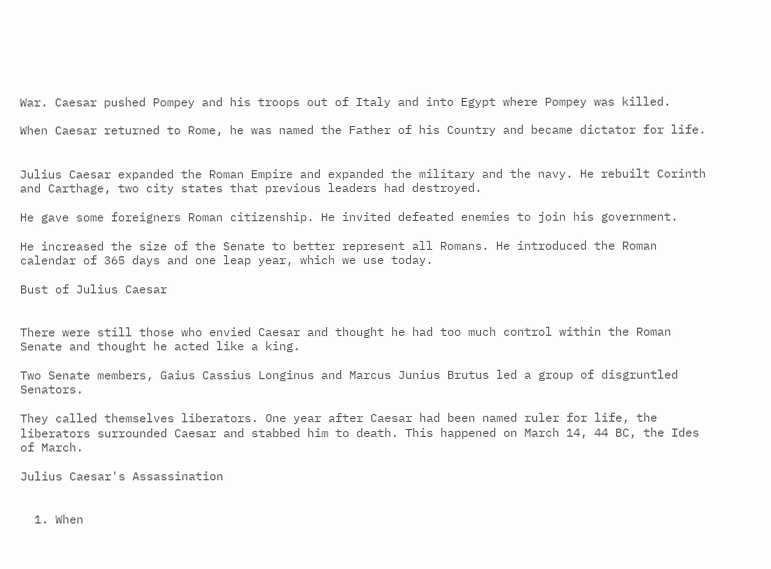War. Caesar pushed Pompey and his troops out of Italy and into Egypt where Pompey was killed.

When Caesar returned to Rome, he was named the Father of his Country and became dictator for life.


Julius Caesar expanded the Roman Empire and expanded the military and the navy. He rebuilt Corinth and Carthage, two city states that previous leaders had destroyed.

He gave some foreigners Roman citizenship. He invited defeated enemies to join his government.

He increased the size of the Senate to better represent all Romans. He introduced the Roman calendar of 365 days and one leap year, which we use today.

Bust of Julius Caesar


There were still those who envied Caesar and thought he had too much control within the Roman Senate and thought he acted like a king.

Two Senate members, Gaius Cassius Longinus and Marcus Junius Brutus led a group of disgruntled Senators.

They called themselves liberators. One year after Caesar had been named ruler for life, the liberators surrounded Caesar and stabbed him to death. This happened on March 14, 44 BC, the Ides of March.

Julius Caesar's Assassination


  1. When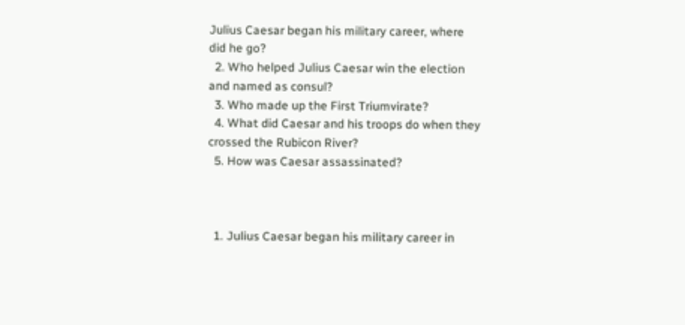Julius Caesar began his military career, where did he go?
  2. Who helped Julius Caesar win the election and named as consul?
  3. Who made up the First Triumvirate?
  4. What did Caesar and his troops do when they crossed the Rubicon River?
  5. How was Caesar assassinated?



  1. Julius Caesar began his military career in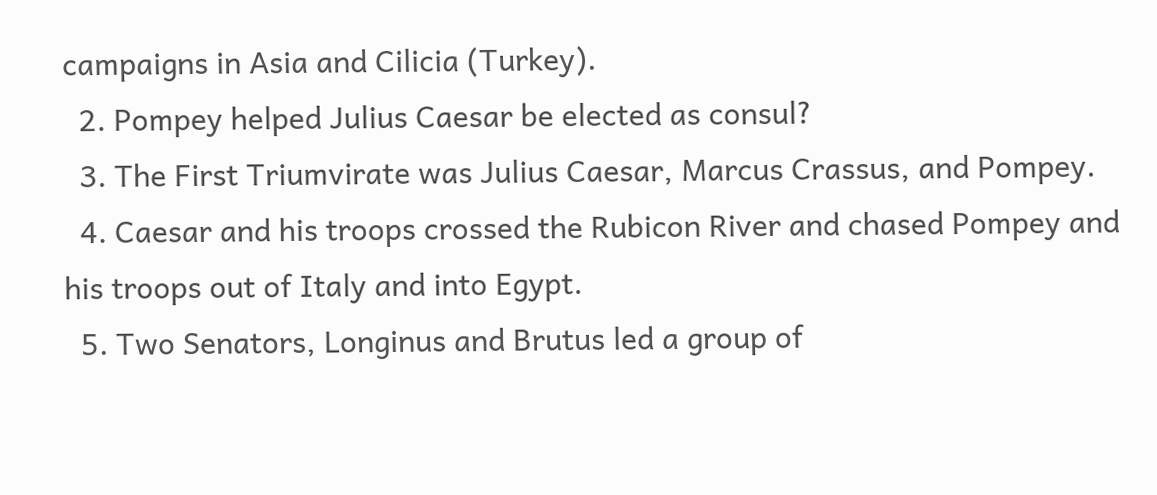campaigns in Asia and Cilicia (Turkey).
  2. Pompey helped Julius Caesar be elected as consul?
  3. The First Triumvirate was Julius Caesar, Marcus Crassus, and Pompey.
  4. Caesar and his troops crossed the Rubicon River and chased Pompey and his troops out of Italy and into Egypt.
  5. Two Senators, Longinus and Brutus led a group of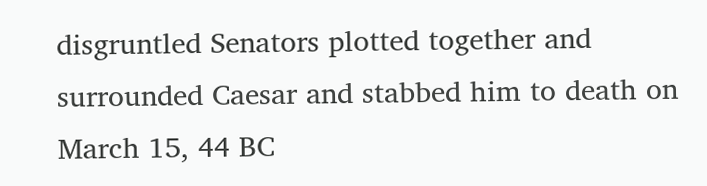disgruntled Senators plotted together and surrounded Caesar and stabbed him to death on March 15, 44 BC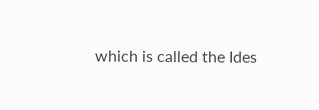which is called the Ides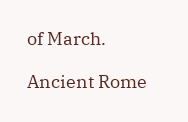of March.

Ancient Rome